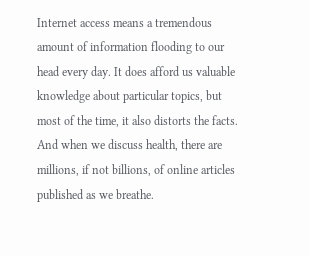Internet access means a tremendous amount of information flooding to our head every day. It does afford us valuable knowledge about particular topics, but most of the time, it also distorts the facts. And when we discuss health, there are millions, if not billions, of online articles published as we breathe.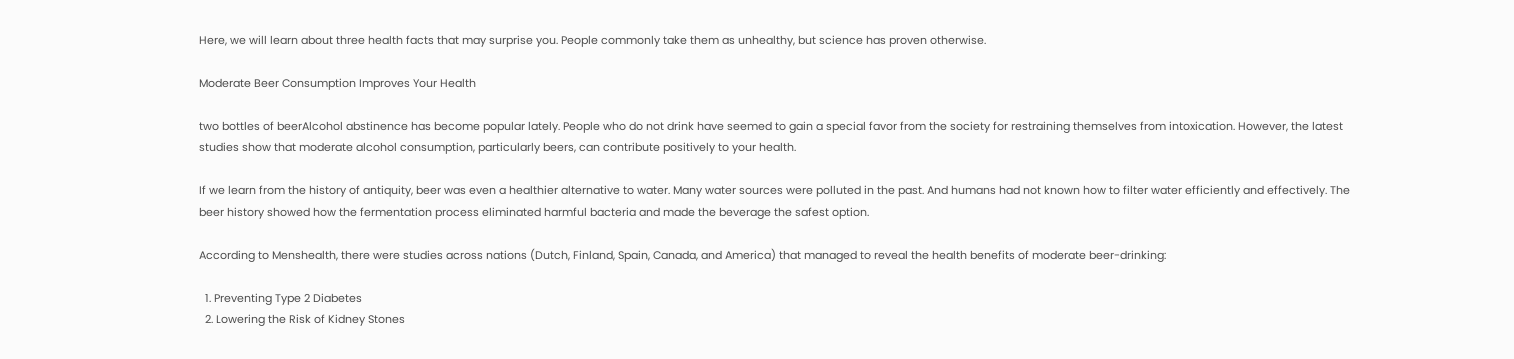Here, we will learn about three health facts that may surprise you. People commonly take them as unhealthy, but science has proven otherwise.

Moderate Beer Consumption Improves Your Health

two bottles of beerAlcohol abstinence has become popular lately. People who do not drink have seemed to gain a special favor from the society for restraining themselves from intoxication. However, the latest studies show that moderate alcohol consumption, particularly beers, can contribute positively to your health.

If we learn from the history of antiquity, beer was even a healthier alternative to water. Many water sources were polluted in the past. And humans had not known how to filter water efficiently and effectively. The beer history showed how the fermentation process eliminated harmful bacteria and made the beverage the safest option.

According to Menshealth, there were studies across nations (Dutch, Finland, Spain, Canada, and America) that managed to reveal the health benefits of moderate beer-drinking:

  1. Preventing Type 2 Diabetes
  2. Lowering the Risk of Kidney Stones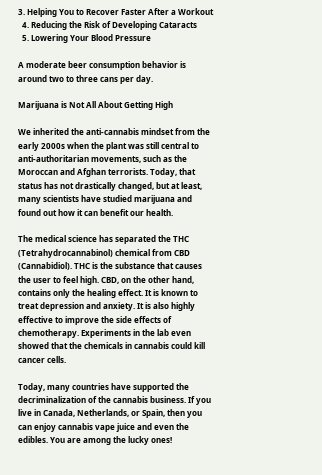3. Helping You to Recover Faster After a Workout
  4. Reducing the Risk of Developing Cataracts
  5. Lowering Your Blood Pressure

A moderate beer consumption behavior is around two to three cans per day.

Marijuana is Not All About Getting High

We inherited the anti-cannabis mindset from the early 2000s when the plant was still central to anti-authoritarian movements, such as the Moroccan and Afghan terrorists. Today, that status has not drastically changed, but at least, many scientists have studied marijuana and found out how it can benefit our health.

The medical science has separated the THC (Tetrahydrocannabinol) chemical from CBD (Cannabidiol). THC is the substance that causes the user to feel high. CBD, on the other hand, contains only the healing effect. It is known to treat depression and anxiety. It is also highly effective to improve the side effects of chemotherapy. Experiments in the lab even showed that the chemicals in cannabis could kill cancer cells.

Today, many countries have supported the decriminalization of the cannabis business. If you live in Canada, Netherlands, or Spain, then you can enjoy cannabis vape juice and even the edibles. You are among the lucky ones!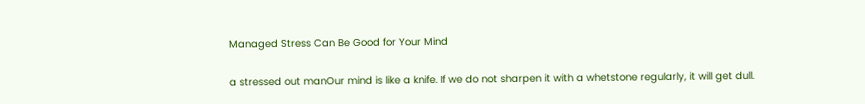Managed Stress Can Be Good for Your Mind

a stressed out manOur mind is like a knife. If we do not sharpen it with a whetstone regularly, it will get dull.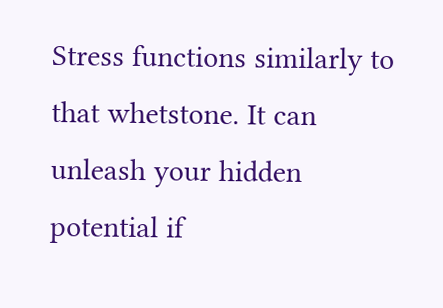Stress functions similarly to that whetstone. It can unleash your hidden potential if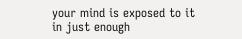your mind is exposed to it in just enough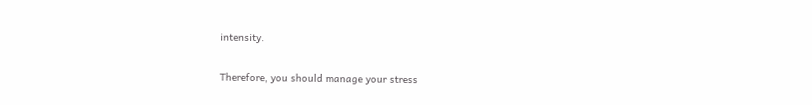intensity.

Therefore, you should manage your stress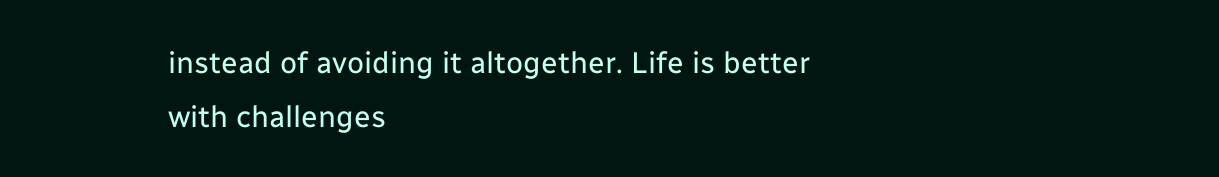instead of avoiding it altogether. Life is better with challenges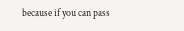because if you can pass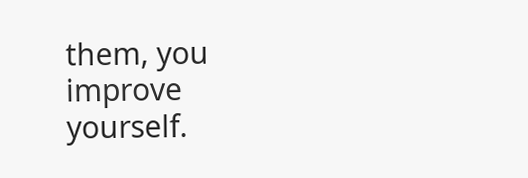them, you improve yourself.